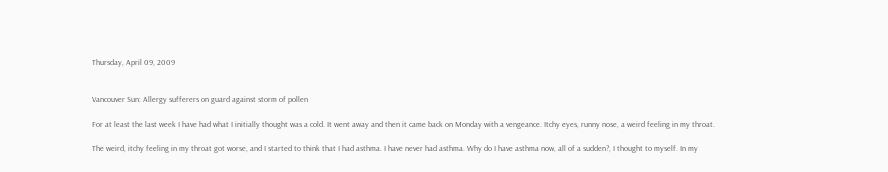Thursday, April 09, 2009


Vancouver Sun: Allergy sufferers on guard against storm of pollen

For at least the last week I have had what I initially thought was a cold. It went away and then it came back on Monday with a vengeance. Itchy eyes, runny nose, a weird feeling in my throat.

The weird, itchy feeling in my throat got worse, and I started to think that I had asthma. I have never had asthma. Why do I have asthma now, all of a sudden?, I thought to myself. In my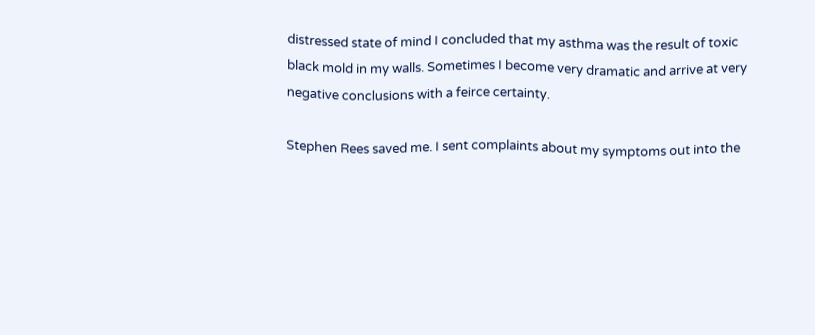distressed state of mind I concluded that my asthma was the result of toxic black mold in my walls. Sometimes I become very dramatic and arrive at very negative conclusions with a feirce certainty.

Stephen Rees saved me. I sent complaints about my symptoms out into the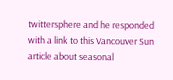twittersphere and he responded with a link to this Vancouver Sun article about seasonal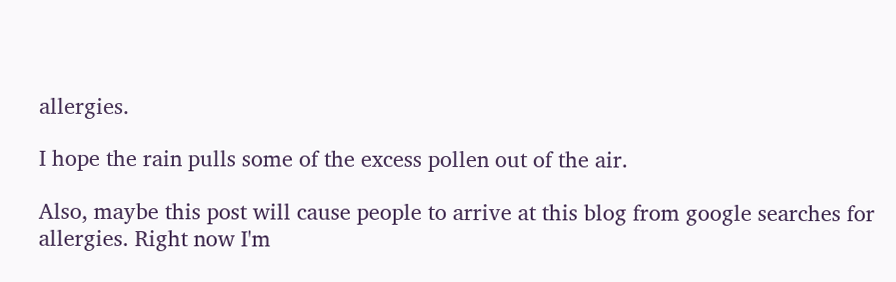allergies.

I hope the rain pulls some of the excess pollen out of the air.

Also, maybe this post will cause people to arrive at this blog from google searches for allergies. Right now I'm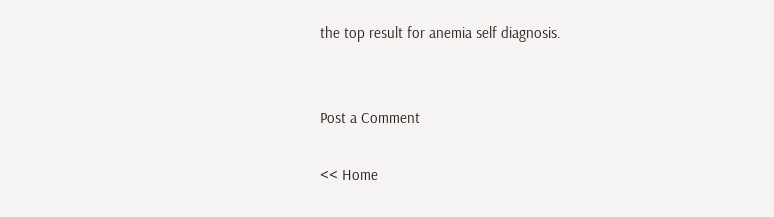the top result for anemia self diagnosis.


Post a Comment

<< Home